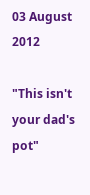03 August 2012

"This isn't your dad's pot"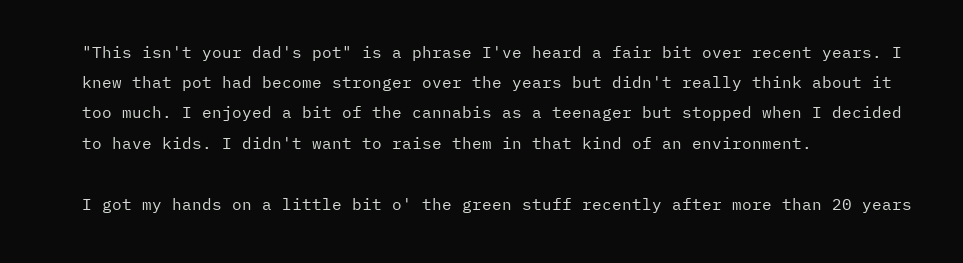"This isn't your dad's pot" is a phrase I've heard a fair bit over recent years. I knew that pot had become stronger over the years but didn't really think about it too much. I enjoyed a bit of the cannabis as a teenager but stopped when I decided to have kids. I didn't want to raise them in that kind of an environment.

I got my hands on a little bit o' the green stuff recently after more than 20 years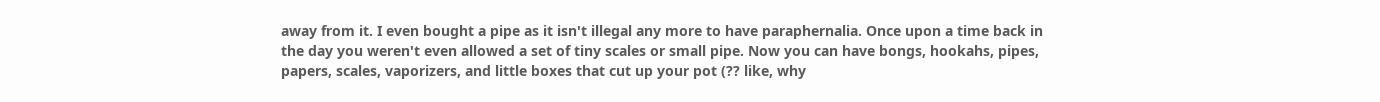away from it. I even bought a pipe as it isn't illegal any more to have paraphernalia. Once upon a time back in the day you weren't even allowed a set of tiny scales or small pipe. Now you can have bongs, hookahs, pipes, papers, scales, vaporizers, and little boxes that cut up your pot (?? like, why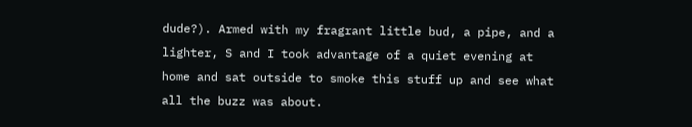dude?). Armed with my fragrant little bud, a pipe, and a lighter, S and I took advantage of a quiet evening at home and sat outside to smoke this stuff up and see what all the buzz was about.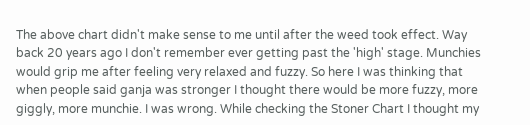The above chart didn't make sense to me until after the weed took effect. Way back 20 years ago I don't remember ever getting past the 'high' stage. Munchies would grip me after feeling very relaxed and fuzzy. So here I was thinking that when people said ganja was stronger I thought there would be more fuzzy, more giggly, more munchie. I was wrong. While checking the Stoner Chart I thought my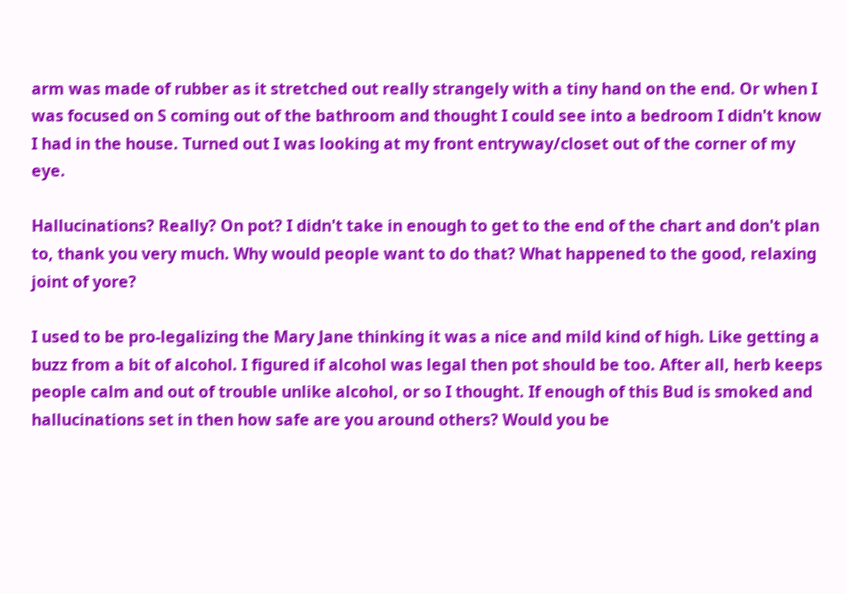arm was made of rubber as it stretched out really strangely with a tiny hand on the end. Or when I was focused on S coming out of the bathroom and thought I could see into a bedroom I didn't know I had in the house. Turned out I was looking at my front entryway/closet out of the corner of my eye.

Hallucinations? Really? On pot? I didn't take in enough to get to the end of the chart and don't plan to, thank you very much. Why would people want to do that? What happened to the good, relaxing joint of yore?

I used to be pro-legalizing the Mary Jane thinking it was a nice and mild kind of high. Like getting a buzz from a bit of alcohol. I figured if alcohol was legal then pot should be too. After all, herb keeps people calm and out of trouble unlike alcohol, or so I thought. If enough of this Bud is smoked and hallucinations set in then how safe are you around others? Would you be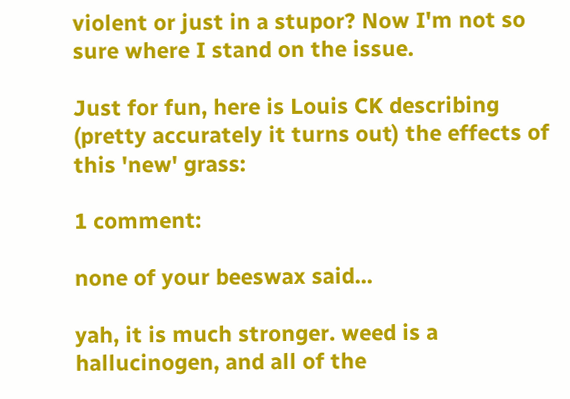violent or just in a stupor? Now I'm not so sure where I stand on the issue.

Just for fun, here is Louis CK describing (pretty accurately it turns out) the effects of this 'new' grass:

1 comment:

none of your beeswax said...

yah, it is much stronger. weed is a hallucinogen, and all of the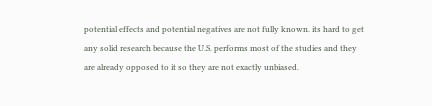potential effects and potential negatives are not fully known. its hard to get any solid research because the U.S. performs most of the studies and they are already opposed to it so they are not exactly unbiased.